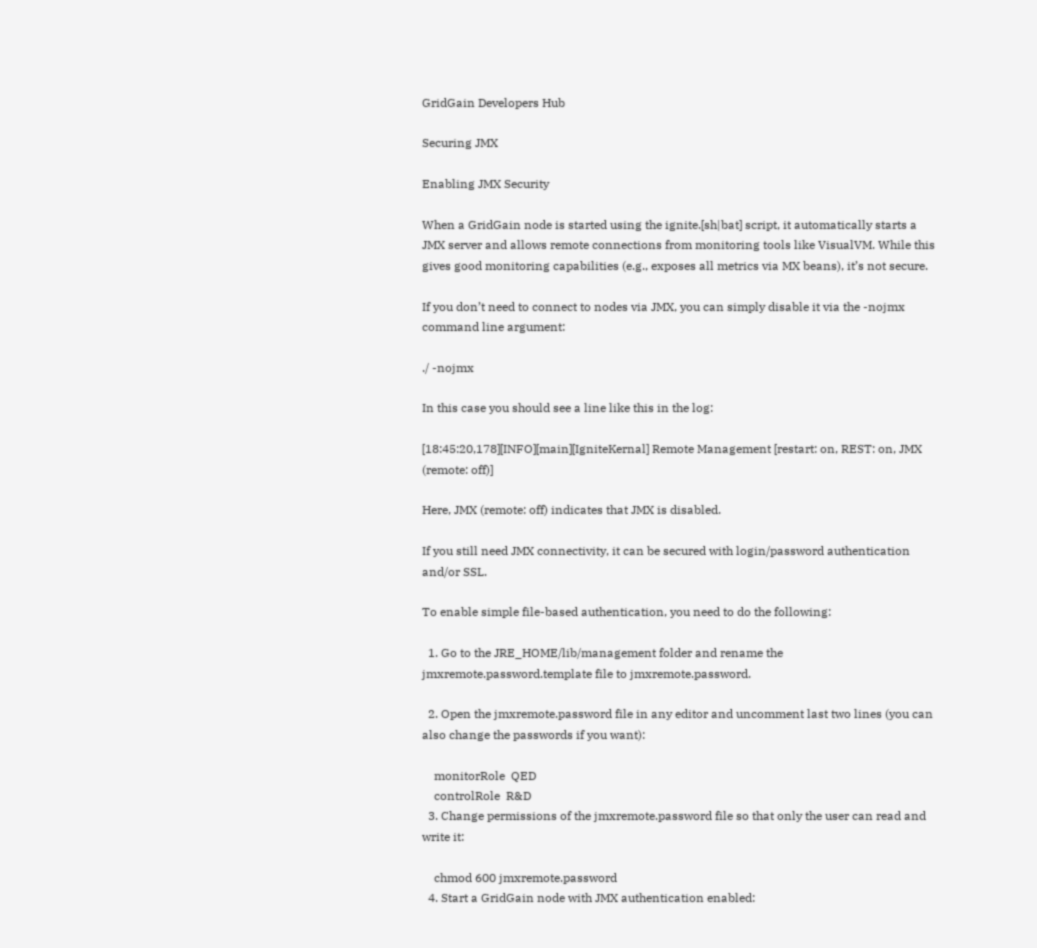GridGain Developers Hub

Securing JMX

Enabling JMX Security

When a GridGain node is started using the ignite.[sh|bat] script, it automatically starts a JMX server and allows remote connections from monitoring tools like VisualVM. While this gives good monitoring capabilities (e.g., exposes all metrics via MX beans), it’s not secure.

If you don’t need to connect to nodes via JMX, you can simply disable it via the -nojmx command line argument:

./ -nojmx

In this case you should see a line like this in the log:

[18:45:20,178][INFO][main][IgniteKernal] Remote Management [restart: on, REST: on, JMX (remote: off)]

Here, JMX (remote: off) indicates that JMX is disabled.

If you still need JMX connectivity, it can be secured with login/password authentication and/or SSL.

To enable simple file-based authentication, you need to do the following:

  1. Go to the JRE_HOME/lib/management folder and rename the jmxremote.password.template file to jmxremote.password.

  2. Open the jmxremote.password file in any editor and uncomment last two lines (you can also change the passwords if you want):

    monitorRole  QED
    controlRole  R&D
  3. Change permissions of the jmxremote.password file so that only the user can read and write it:

    chmod 600 jmxremote.password
  4. Start a GridGain node with JMX authentication enabled: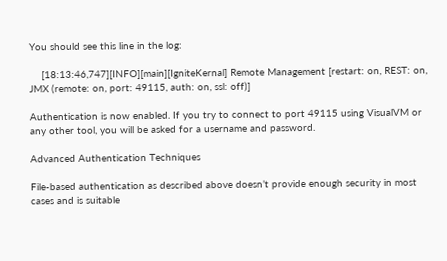You should see this line in the log:

    [18:13:46,747][INFO][main][IgniteKernal] Remote Management [restart: on, REST: on, JMX (remote: on, port: 49115, auth: on, ssl: off)]

Authentication is now enabled. If you try to connect to port 49115 using VisualVM or any other tool, you will be asked for a username and password.

Advanced Authentication Techniques

File-based authentication as described above doesn’t provide enough security in most cases and is suitable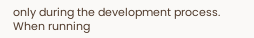only during the development process. When running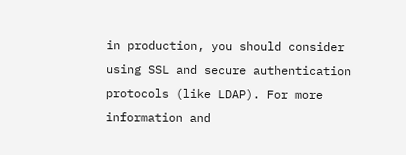in production, you should consider using SSL and secure authentication protocols (like LDAP). For more information and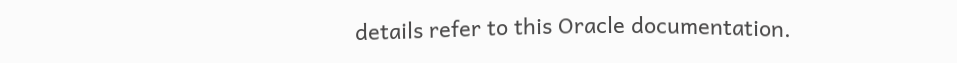details refer to this Oracle documentation.